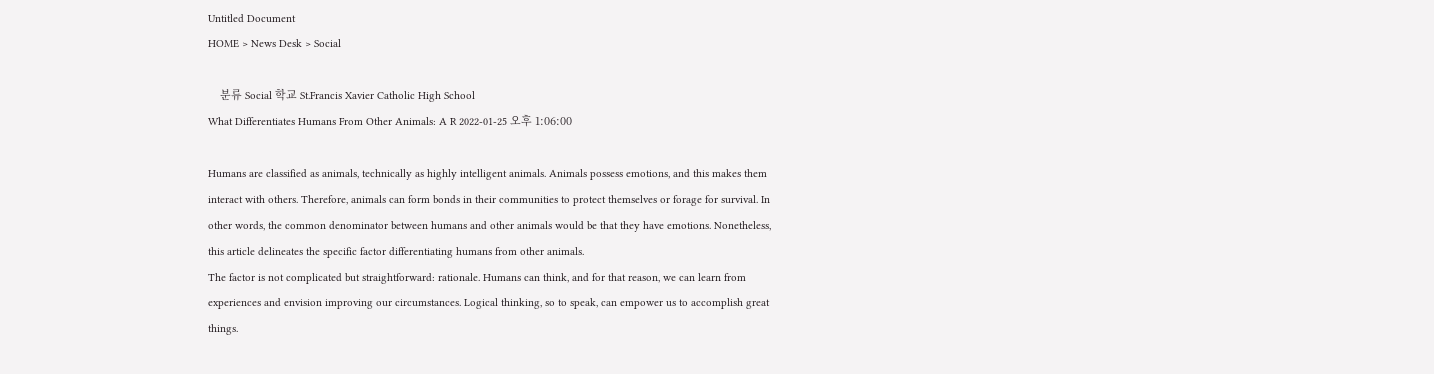Untitled Document
HOME > News Desk > Social

    분류 Social 학교 St.Francis Xavier Catholic High School
What Differentiates Humans From Other Animals: A R 2022-01-25 오후 1:06:00

Humans are classified as animals, technically as highly intelligent animals. Animals possess emotions, and this makes them interact with others. Therefore, animals can form bonds in their communities to protect themselves or forage for survival. In other words, the common denominator between humans and other animals would be that they have emotions. Nonetheless, this article delineates the specific factor differentiating humans from other animals.
The factor is not complicated but straightforward: rationale. Humans can think, and for that reason, we can learn from experiences and envision improving our circumstances. Logical thinking, so to speak, can empower us to accomplish great things.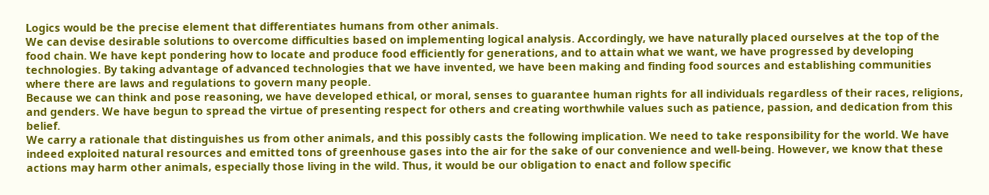Logics would be the precise element that differentiates humans from other animals.
We can devise desirable solutions to overcome difficulties based on implementing logical analysis. Accordingly, we have naturally placed ourselves at the top of the food chain. We have kept pondering how to locate and produce food efficiently for generations, and to attain what we want, we have progressed by developing technologies. By taking advantage of advanced technologies that we have invented, we have been making and finding food sources and establishing communities where there are laws and regulations to govern many people.
Because we can think and pose reasoning, we have developed ethical, or moral, senses to guarantee human rights for all individuals regardless of their races, religions, and genders. We have begun to spread the virtue of presenting respect for others and creating worthwhile values such as patience, passion, and dedication from this belief.
We carry a rationale that distinguishes us from other animals, and this possibly casts the following implication. We need to take responsibility for the world. We have indeed exploited natural resources and emitted tons of greenhouse gases into the air for the sake of our convenience and well-being. However, we know that these actions may harm other animals, especially those living in the wild. Thus, it would be our obligation to enact and follow specific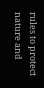rules to protect nature and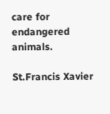care for endangered animals.

St.Francis Xavier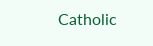Catholic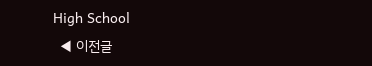High School
  ◀ 이전글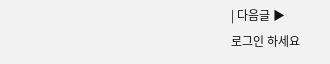| 다음글 ▶
로그인 하세요